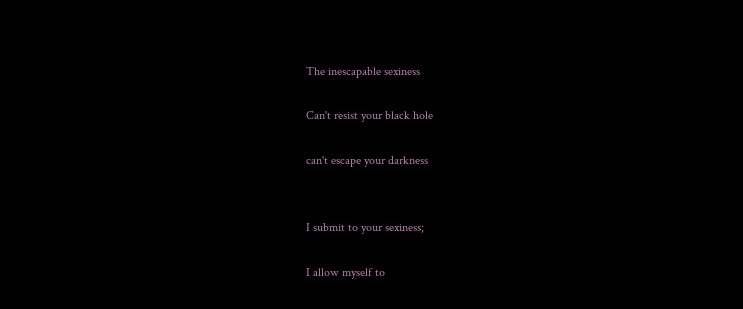The inescapable sexiness

Can't resist your black hole

can't escape your darkness


I submit to your sexiness;

I allow myself to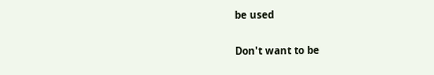be used


Don't want to be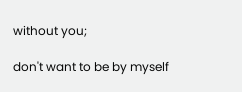without you;

don't want to be by myself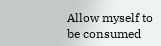Allow myself to be consumed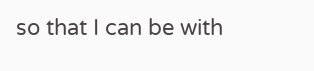so that I can be with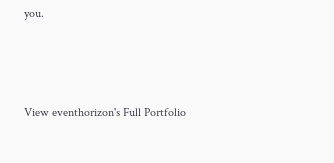you.



View eventhorizon's Full Portfolio